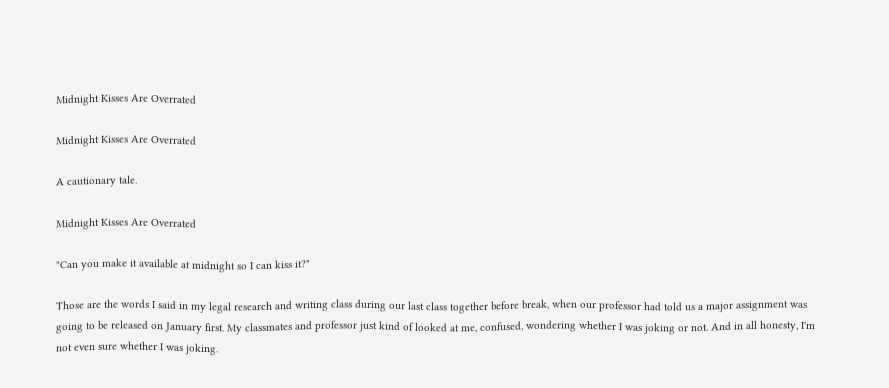Midnight Kisses Are Overrated

Midnight Kisses Are Overrated

A cautionary tale.

Midnight Kisses Are Overrated

"Can you make it available at midnight so I can kiss it?"

Those are the words I said in my legal research and writing class during our last class together before break, when our professor had told us a major assignment was going to be released on January first. My classmates and professor just kind of looked at me, confused, wondering whether I was joking or not. And in all honesty, I'm not even sure whether I was joking.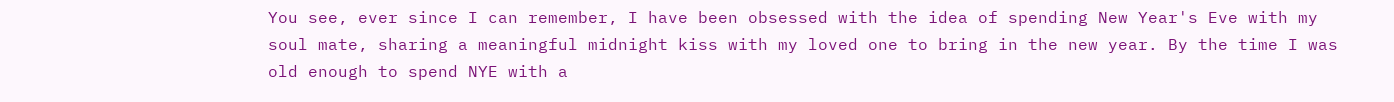You see, ever since I can remember, I have been obsessed with the idea of spending New Year's Eve with my soul mate, sharing a meaningful midnight kiss with my loved one to bring in the new year. By the time I was old enough to spend NYE with a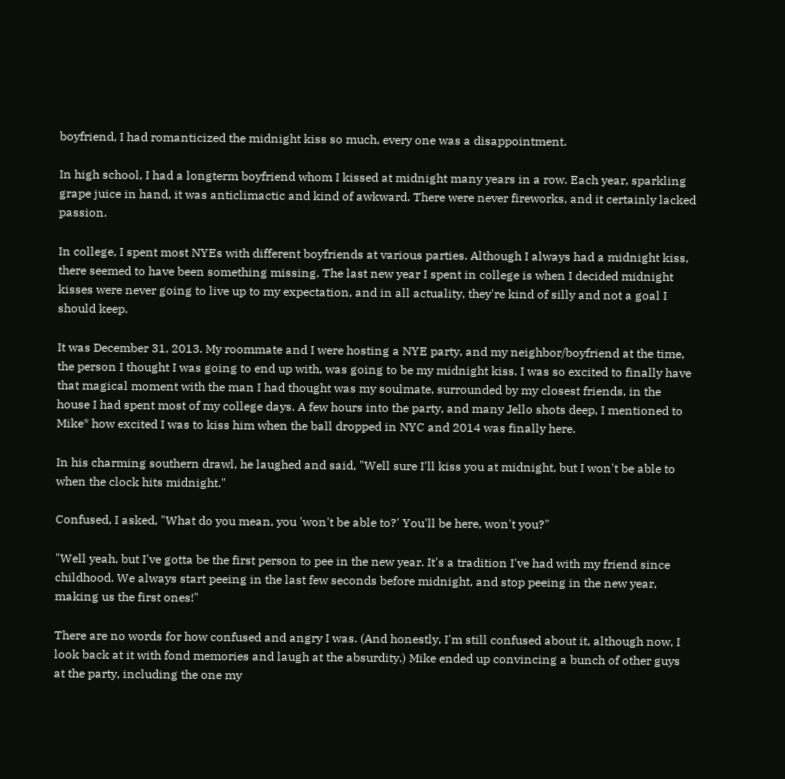boyfriend, I had romanticized the midnight kiss so much, every one was a disappointment.

In high school, I had a longterm boyfriend whom I kissed at midnight many years in a row. Each year, sparkling grape juice in hand, it was anticlimactic and kind of awkward. There were never fireworks, and it certainly lacked passion.

In college, I spent most NYEs with different boyfriends at various parties. Although I always had a midnight kiss, there seemed to have been something missing. The last new year I spent in college is when I decided midnight kisses were never going to live up to my expectation, and in all actuality, they're kind of silly and not a goal I should keep.

It was December 31, 2013. My roommate and I were hosting a NYE party, and my neighbor/boyfriend at the time, the person I thought I was going to end up with, was going to be my midnight kiss. I was so excited to finally have that magical moment with the man I had thought was my soulmate, surrounded by my closest friends, in the house I had spent most of my college days. A few hours into the party, and many Jello shots deep, I mentioned to Mike* how excited I was to kiss him when the ball dropped in NYC and 2014 was finally here.

In his charming southern drawl, he laughed and said, "Well sure I'll kiss you at midnight, but I won't be able to when the clock hits midnight."

Confused, I asked, "What do you mean, you 'won't be able to?' You'll be here, won't you?"

"Well yeah, but I've gotta be the first person to pee in the new year. It's a tradition I've had with my friend since childhood. We always start peeing in the last few seconds before midnight, and stop peeing in the new year, making us the first ones!"

There are no words for how confused and angry I was. (And honestly, I'm still confused about it, although now, I look back at it with fond memories and laugh at the absurdity.) Mike ended up convincing a bunch of other guys at the party, including the one my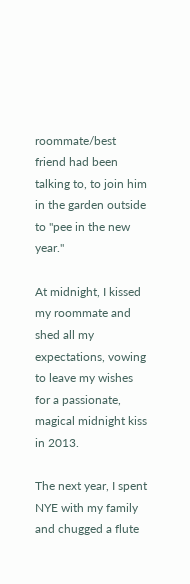roommate/best friend had been talking to, to join him in the garden outside to "pee in the new year."

At midnight, I kissed my roommate and shed all my expectations, vowing to leave my wishes for a passionate, magical midnight kiss in 2013.

The next year, I spent NYE with my family and chugged a flute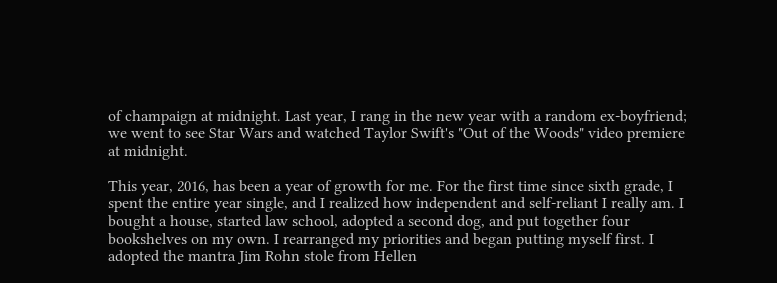of champaign at midnight. Last year, I rang in the new year with a random ex-boyfriend; we went to see Star Wars and watched Taylor Swift's "Out of the Woods" video premiere at midnight.

This year, 2016, has been a year of growth for me. For the first time since sixth grade, I spent the entire year single, and I realized how independent and self-reliant I really am. I bought a house, started law school, adopted a second dog, and put together four bookshelves on my own. I rearranged my priorities and began putting myself first. I adopted the mantra Jim Rohn stole from Hellen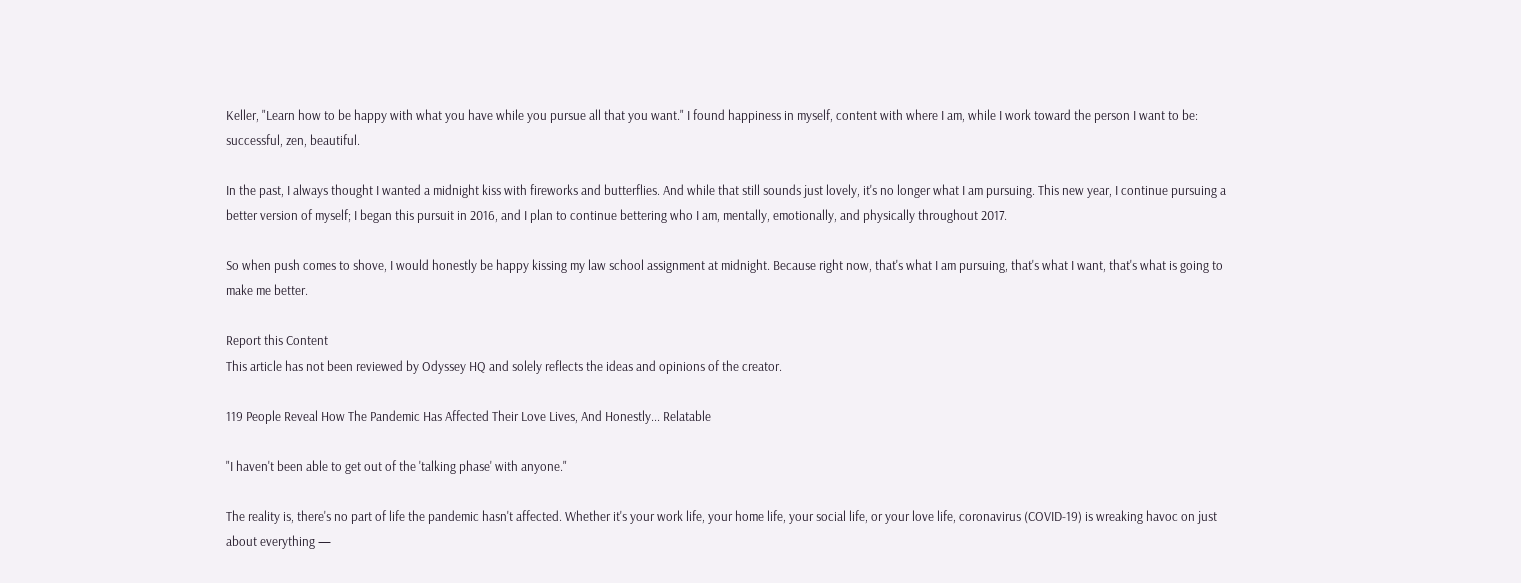Keller, "Learn how to be happy with what you have while you pursue all that you want." I found happiness in myself, content with where I am, while I work toward the person I want to be: successful, zen, beautiful.

In the past, I always thought I wanted a midnight kiss with fireworks and butterflies. And while that still sounds just lovely, it's no longer what I am pursuing. This new year, I continue pursuing a better version of myself; I began this pursuit in 2016, and I plan to continue bettering who I am, mentally, emotionally, and physically throughout 2017.

So when push comes to shove, I would honestly be happy kissing my law school assignment at midnight. Because right now, that's what I am pursuing, that's what I want, that's what is going to make me better.

Report this Content
This article has not been reviewed by Odyssey HQ and solely reflects the ideas and opinions of the creator.

119 People Reveal How The Pandemic Has Affected Their Love Lives, And Honestly... Relatable

"I haven't been able to get out of the 'talking phase' with anyone."

The reality is, there's no part of life the pandemic hasn't affected. Whether it's your work life, your home life, your social life, or your love life, coronavirus (COVID-19) is wreaking havoc on just about everything —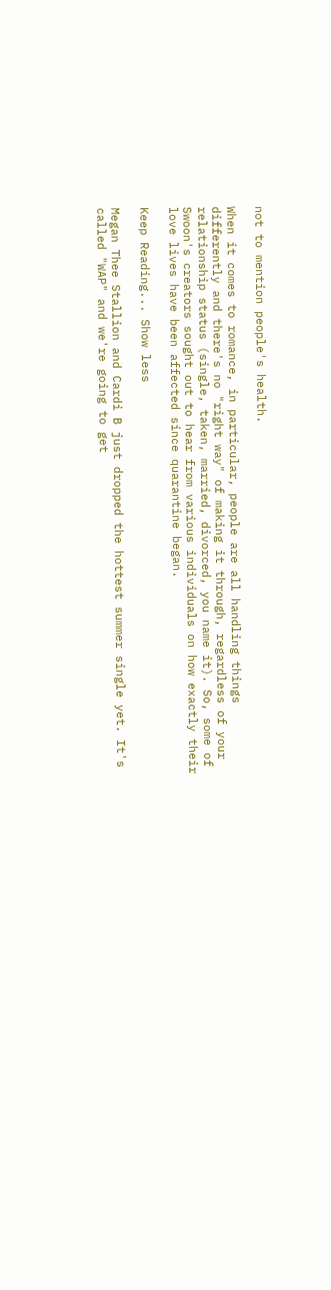not to mention people's health.

When it comes to romance, in particular, people are all handling things differently and there's no "right way" of making it through, regardless of your relationship status (single, taken, married, divorced, you name it). So, some of Swoon's creators sought out to hear from various individuals on how exactly their love lives have been affected since quarantine began.

Keep Reading... Show less

Megan Thee Stallion and Cardi B just dropped the hottest summer single yet. It's called "WAP" and we're going to get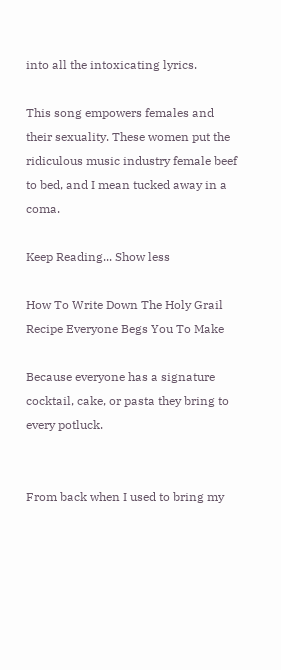into all the intoxicating lyrics.

This song empowers females and their sexuality. These women put the ridiculous music industry female beef to bed, and I mean tucked away in a coma.

Keep Reading... Show less

How To Write Down The Holy Grail Recipe Everyone Begs You To Make

Because everyone has a signature cocktail, cake, or pasta they bring to every potluck.


From back when I used to bring my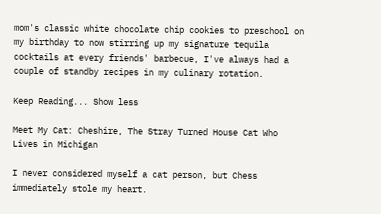mom's classic white chocolate chip cookies to preschool on my birthday to now stirring up my signature tequila cocktails at every friends' barbecue, I've always had a couple of standby recipes in my culinary rotation.

Keep Reading... Show less

Meet My Cat: Cheshire, The Stray Turned House Cat Who Lives in Michigan

I never considered myself a cat person, but Chess immediately stole my heart.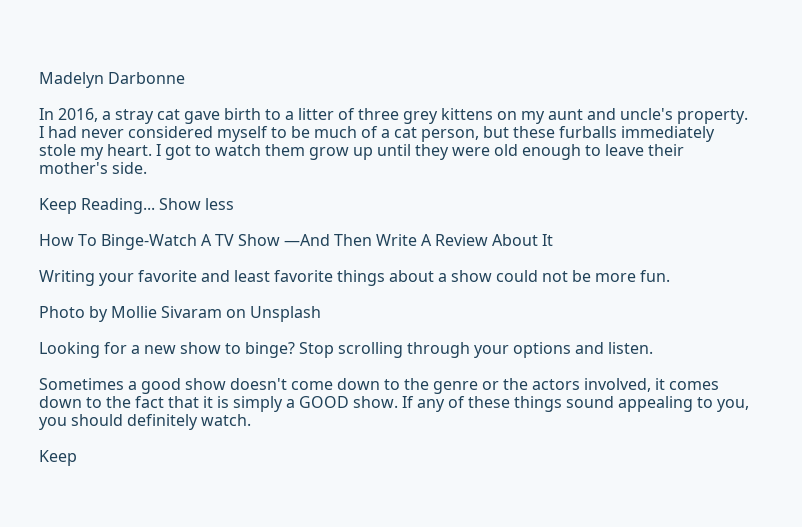Madelyn Darbonne

In 2016, a stray cat gave birth to a litter of three grey kittens on my aunt and uncle's property. I had never considered myself to be much of a cat person, but these furballs immediately stole my heart. I got to watch them grow up until they were old enough to leave their mother's side.

Keep Reading... Show less

How To Binge-Watch A TV Show —And Then Write A Review About It

Writing your favorite and least favorite things about a show could not be more fun.

Photo by Mollie Sivaram on Unsplash

Looking for a new show to binge? Stop scrolling through your options and listen.

Sometimes a good show doesn't come down to the genre or the actors involved, it comes down to the fact that it is simply a GOOD show. If any of these things sound appealing to you, you should definitely watch.

Keep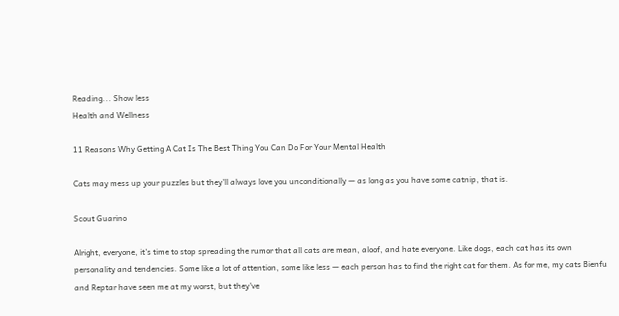Reading... Show less
Health and Wellness

11 Reasons Why Getting A Cat Is The Best Thing You Can Do For Your Mental Health

Cats may mess up your puzzles but they'll always love you unconditionally — as long as you have some catnip, that is.

Scout Guarino

Alright, everyone, it's time to stop spreading the rumor that all cats are mean, aloof, and hate everyone. Like dogs, each cat has its own personality and tendencies. Some like a lot of attention, some like less — each person has to find the right cat for them. As for me, my cats Bienfu and Reptar have seen me at my worst, but they've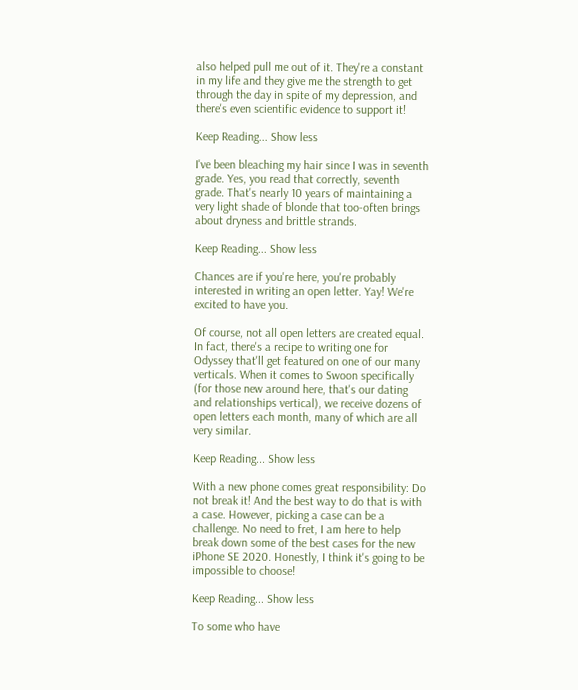also helped pull me out of it. They're a constant in my life and they give me the strength to get through the day in spite of my depression, and there's even scientific evidence to support it!

Keep Reading... Show less

I've been bleaching my hair since I was in seventh grade. Yes, you read that correctly, seventh grade. That's nearly 10 years of maintaining a very light shade of blonde that too-often brings about dryness and brittle strands.

Keep Reading... Show less

Chances are if you're here, you're probably interested in writing an open letter. Yay! We're excited to have you.

Of course, not all open letters are created equal. In fact, there's a recipe to writing one for Odyssey that'll get featured on one of our many verticals. When it comes to Swoon specifically (for those new around here, that's our dating and relationships vertical), we receive dozens of open letters each month, many of which are all very similar.

Keep Reading... Show less

With a new phone comes great responsibility: Do not break it! And the best way to do that is with a case. However, picking a case can be a challenge. No need to fret, I am here to help break down some of the best cases for the new iPhone SE 2020. Honestly, I think it's going to be impossible to choose!

Keep Reading... Show less

To some who have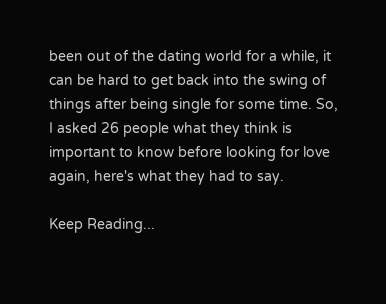been out of the dating world for a while, it can be hard to get back into the swing of things after being single for some time. So, I asked 26 people what they think is important to know before looking for love again, here's what they had to say.

Keep Reading...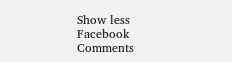Show less
Facebook Comments